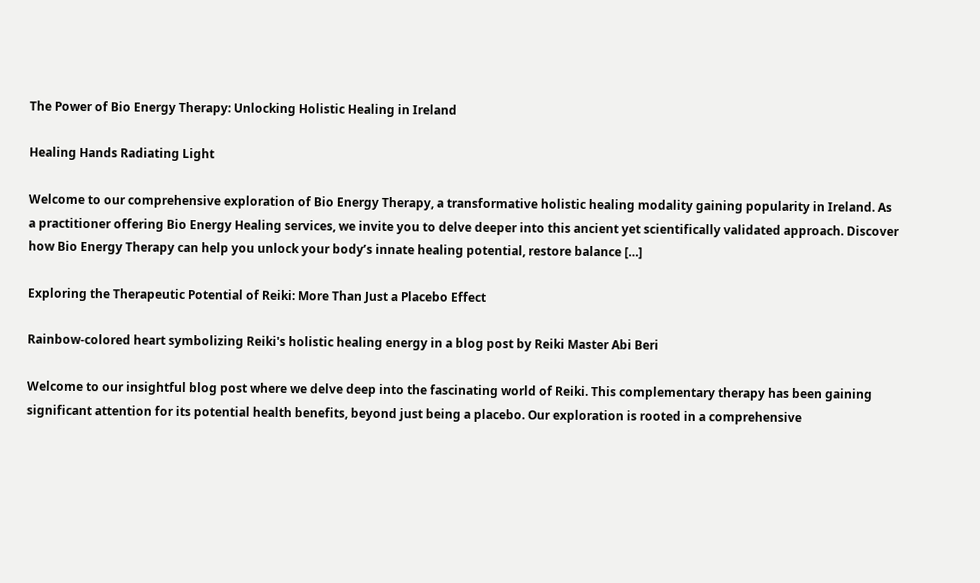The Power of Bio Energy Therapy: Unlocking Holistic Healing in Ireland

Healing Hands Radiating Light

Welcome to our comprehensive exploration of Bio Energy Therapy, a transformative holistic healing modality gaining popularity in Ireland. As a practitioner offering Bio Energy Healing services, we invite you to delve deeper into this ancient yet scientifically validated approach. Discover how Bio Energy Therapy can help you unlock your body’s innate healing potential, restore balance […]

Exploring the Therapeutic Potential of Reiki: More Than Just a Placebo Effect

Rainbow-colored heart symbolizing Reiki's holistic healing energy in a blog post by Reiki Master Abi Beri

Welcome to our insightful blog post where we delve deep into the fascinating world of Reiki. This complementary therapy has been gaining significant attention for its potential health benefits, beyond just being a placebo. Our exploration is rooted in a comprehensive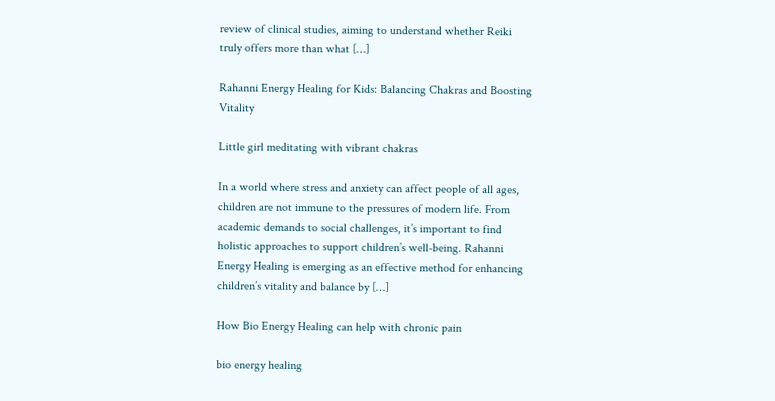review of clinical studies, aiming to understand whether Reiki truly offers more than what […]

Rahanni Energy Healing for Kids: Balancing Chakras and Boosting Vitality

Little girl meditating with vibrant chakras

In a world where stress and anxiety can affect people of all ages, children are not immune to the pressures of modern life. From academic demands to social challenges, it’s important to find holistic approaches to support children’s well-being. Rahanni Energy Healing is emerging as an effective method for enhancing children’s vitality and balance by […]

How Bio Energy Healing can help with chronic pain

bio energy healing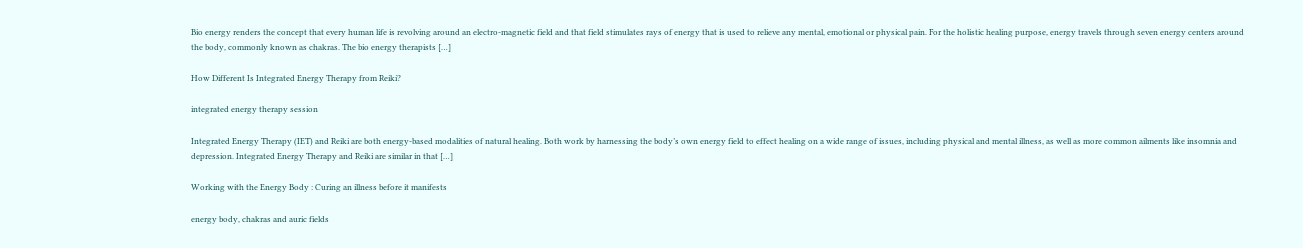Bio energy renders the concept that every human life is revolving around an electro-magnetic field and that field stimulates rays of energy that is used to relieve any mental, emotional or physical pain. For the holistic healing purpose, energy travels through seven energy centers around the body, commonly known as chakras. The bio energy therapists […]

How Different Is Integrated Energy Therapy from Reiki?

integrated energy therapy session

Integrated Energy Therapy (IET) and Reiki are both energy-based modalities of natural healing. Both work by harnessing the body’s own energy field to effect healing on a wide range of issues, including physical and mental illness, as well as more common ailments like insomnia and depression. Integrated Energy Therapy and Reiki are similar in that […]

Working with the Energy Body : Curing an illness before it manifests

energy body, chakras and auric fields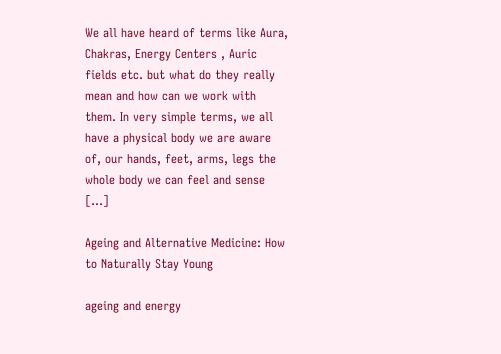We all have heard of terms like Aura, Chakras, Energy Centers , Auric fields etc. but what do they really mean and how can we work with them. In very simple terms, we all have a physical body we are aware of, our hands, feet, arms, legs the whole body we can feel and sense […]

Ageing and Alternative Medicine: How to Naturally Stay Young

ageing and energy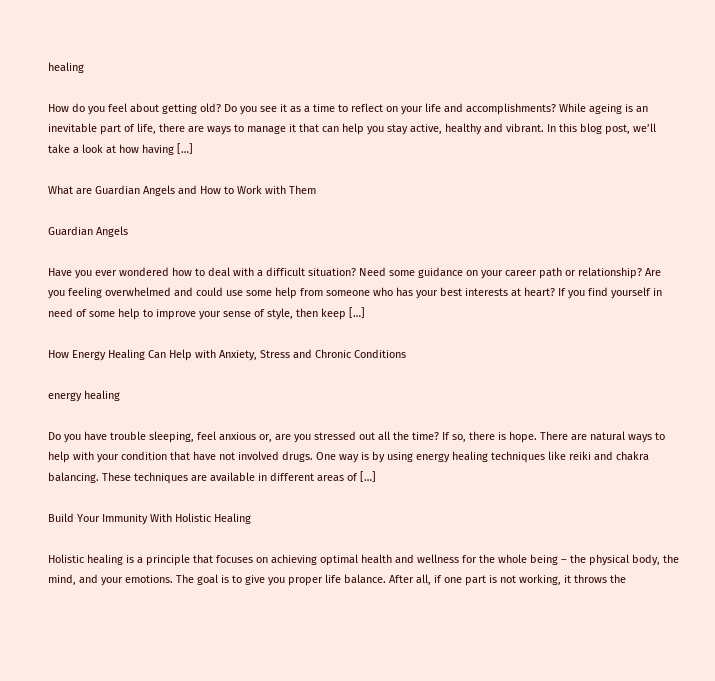healing

How do you feel about getting old? Do you see it as a time to reflect on your life and accomplishments? While ageing is an inevitable part of life, there are ways to manage it that can help you stay active, healthy and vibrant. In this blog post, we’ll take a look at how having […]

What are Guardian Angels and How to Work with Them

Guardian Angels

Have you ever wondered how to deal with a difficult situation? Need some guidance on your career path or relationship? Are you feeling overwhelmed and could use some help from someone who has your best interests at heart? If you find yourself in need of some help to improve your sense of style, then keep […]

How Energy Healing Can Help with Anxiety, Stress and Chronic Conditions

energy healing

Do you have trouble sleeping, feel anxious or, are you stressed out all the time? If so, there is hope. There are natural ways to help with your condition that have not involved drugs. One way is by using energy healing techniques like reiki and chakra balancing. These techniques are available in different areas of […]

Build Your Immunity With Holistic Healing

Holistic healing is a principle that focuses on achieving optimal health and wellness for the whole being – the physical body, the mind, and your emotions. The goal is to give you proper life balance. After all, if one part is not working, it throws the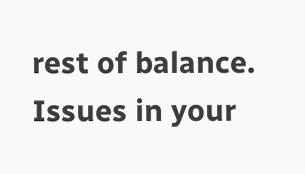rest of balance. Issues in your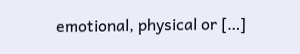emotional, physical or […]